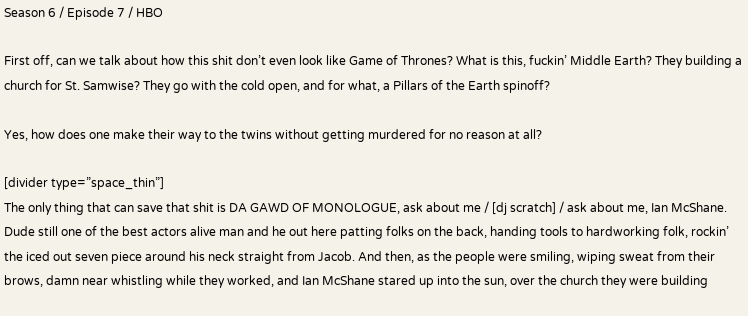Season 6 / Episode 7 / HBO

First off, can we talk about how this shit don’t even look like Game of Thrones? What is this, fuckin’ Middle Earth? They building a church for St. Samwise? They go with the cold open, and for what, a Pillars of the Earth spinoff?

Yes, how does one make their way to the twins without getting murdered for no reason at all?

[divider type=”space_thin”]
The only thing that can save that shit is DA GAWD OF MONOLOGUE, ask about me / [dj scratch] / ask about me, Ian McShane. Dude still one of the best actors alive man and he out here patting folks on the back, handing tools to hardworking folk, rockin’ the iced out seven piece around his neck straight from Jacob. And then, as the people were smiling, wiping sweat from their brows, damn near whistling while they worked, and Ian McShane stared up into the sun, over the church they were building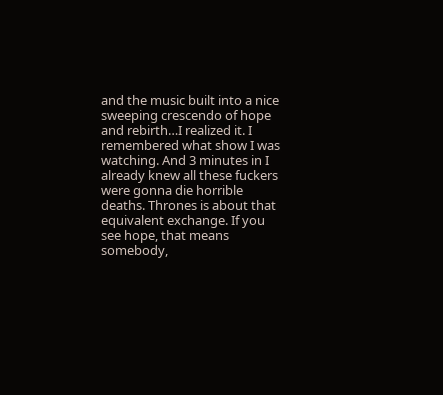and the music built into a nice sweeping crescendo of hope and rebirth…I realized it. I remembered what show I was watching. And 3 minutes in I already knew all these fuckers were gonna die horrible deaths. Thrones is about that equivalent exchange. If you see hope, that means somebody,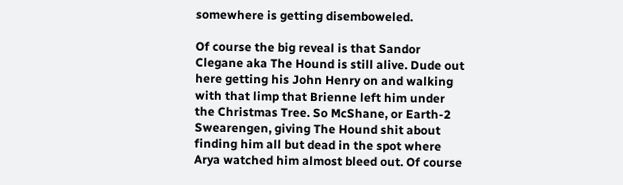somewhere is getting disemboweled.

Of course the big reveal is that Sandor Clegane aka The Hound is still alive. Dude out here getting his John Henry on and walking with that limp that Brienne left him under the Christmas Tree. So McShane, or Earth-2 Swearengen, giving The Hound shit about finding him all but dead in the spot where Arya watched him almost bleed out. Of course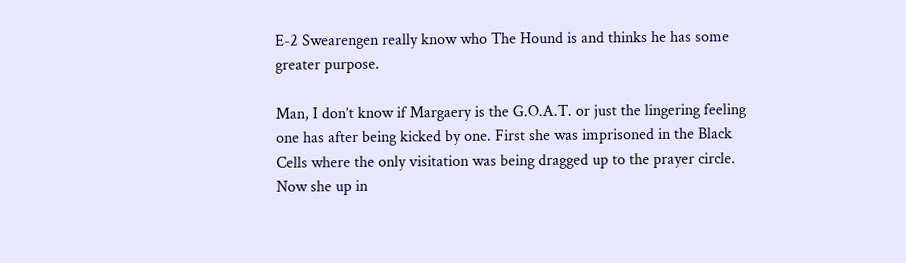E-2 Swearengen really know who The Hound is and thinks he has some greater purpose.

Man, I don’t know if Margaery is the G.O.A.T. or just the lingering feeling one has after being kicked by one. First she was imprisoned in the Black Cells where the only visitation was being dragged up to the prayer circle. Now she up in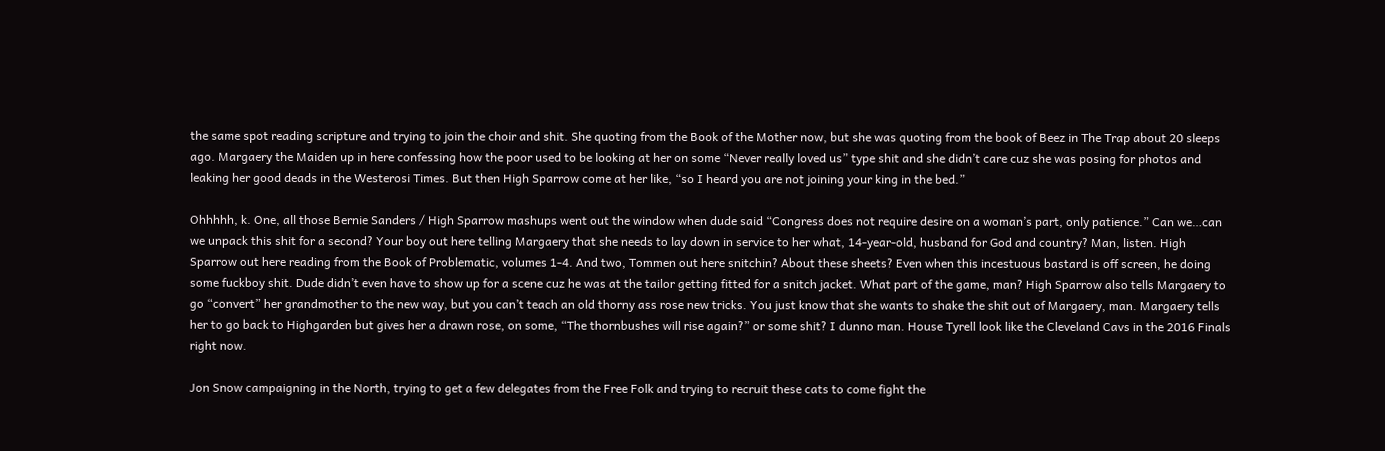the same spot reading scripture and trying to join the choir and shit. She quoting from the Book of the Mother now, but she was quoting from the book of Beez in The Trap about 20 sleeps ago. Margaery the Maiden up in here confessing how the poor used to be looking at her on some “Never really loved us” type shit and she didn’t care cuz she was posing for photos and leaking her good deads in the Westerosi Times. But then High Sparrow come at her like, “so I heard you are not joining your king in the bed.”

Ohhhhh, k. One, all those Bernie Sanders / High Sparrow mashups went out the window when dude said “Congress does not require desire on a woman’s part, only patience.” Can we…can we unpack this shit for a second? Your boy out here telling Margaery that she needs to lay down in service to her what, 14-year-old, husband for God and country? Man, listen. High Sparrow out here reading from the Book of Problematic, volumes 1-4. And two, Tommen out here snitchin? About these sheets? Even when this incestuous bastard is off screen, he doing some fuckboy shit. Dude didn’t even have to show up for a scene cuz he was at the tailor getting fitted for a snitch jacket. What part of the game, man? High Sparrow also tells Margaery to go “convert” her grandmother to the new way, but you can’t teach an old thorny ass rose new tricks. You just know that she wants to shake the shit out of Margaery, man. Margaery tells her to go back to Highgarden but gives her a drawn rose, on some, “The thornbushes will rise again?” or some shit? I dunno man. House Tyrell look like the Cleveland Cavs in the 2016 Finals right now.

Jon Snow campaigning in the North, trying to get a few delegates from the Free Folk and trying to recruit these cats to come fight the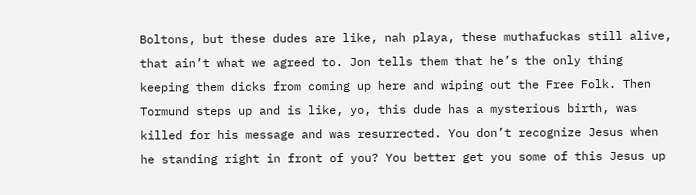Boltons, but these dudes are like, nah playa, these muthafuckas still alive, that ain’t what we agreed to. Jon tells them that he’s the only thing keeping them dicks from coming up here and wiping out the Free Folk. Then Tormund steps up and is like, yo, this dude has a mysterious birth, was killed for his message and was resurrected. You don’t recognize Jesus when he standing right in front of you? You better get you some of this Jesus up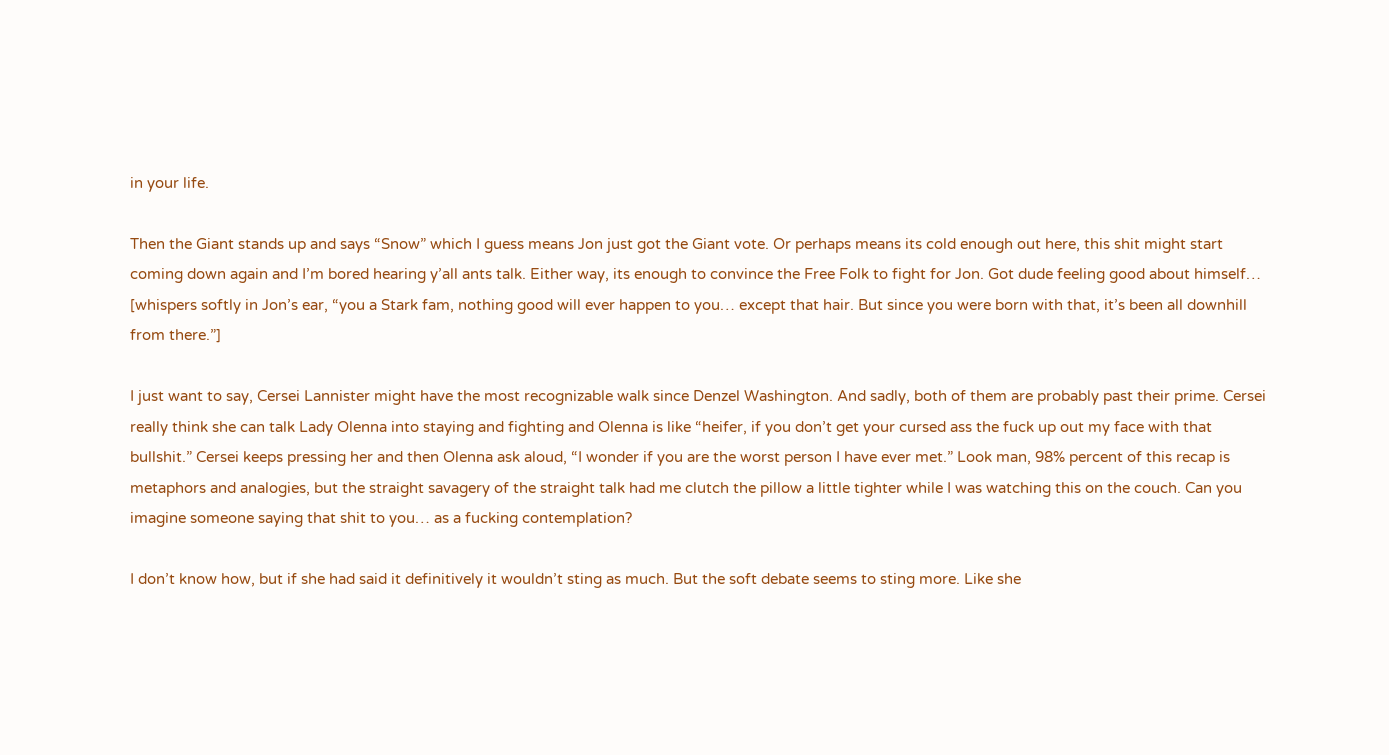in your life.

Then the Giant stands up and says “Snow” which I guess means Jon just got the Giant vote. Or perhaps means its cold enough out here, this shit might start coming down again and I’m bored hearing y’all ants talk. Either way, its enough to convince the Free Folk to fight for Jon. Got dude feeling good about himself… [whispers softly in Jon’s ear, “you a Stark fam, nothing good will ever happen to you… except that hair. But since you were born with that, it’s been all downhill from there.”]

I just want to say, Cersei Lannister might have the most recognizable walk since Denzel Washington. And sadly, both of them are probably past their prime. Cersei really think she can talk Lady Olenna into staying and fighting and Olenna is like “heifer, if you don’t get your cursed ass the fuck up out my face with that bullshit.” Cersei keeps pressing her and then Olenna ask aloud, “I wonder if you are the worst person I have ever met.” Look man, 98% percent of this recap is metaphors and analogies, but the straight savagery of the straight talk had me clutch the pillow a little tighter while I was watching this on the couch. Can you imagine someone saying that shit to you… as a fucking contemplation?

I don’t know how, but if she had said it definitively it wouldn’t sting as much. But the soft debate seems to sting more. Like she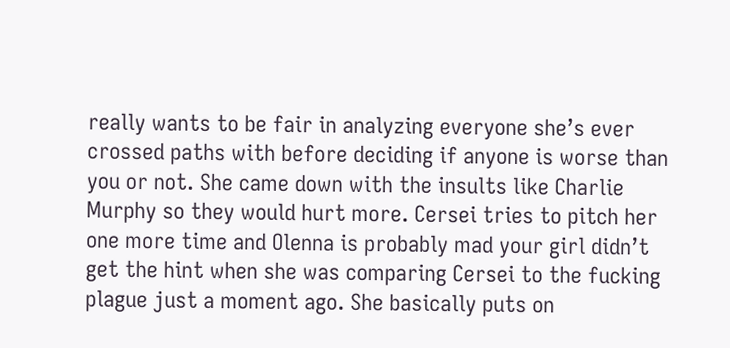really wants to be fair in analyzing everyone she’s ever crossed paths with before deciding if anyone is worse than you or not. She came down with the insults like Charlie Murphy so they would hurt more. Cersei tries to pitch her one more time and Olenna is probably mad your girl didn’t get the hint when she was comparing Cersei to the fucking plague just a moment ago. She basically puts on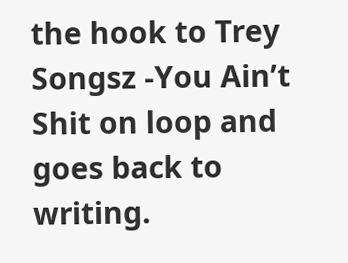the hook to Trey Songsz -You Ain’t Shit on loop and goes back to writing.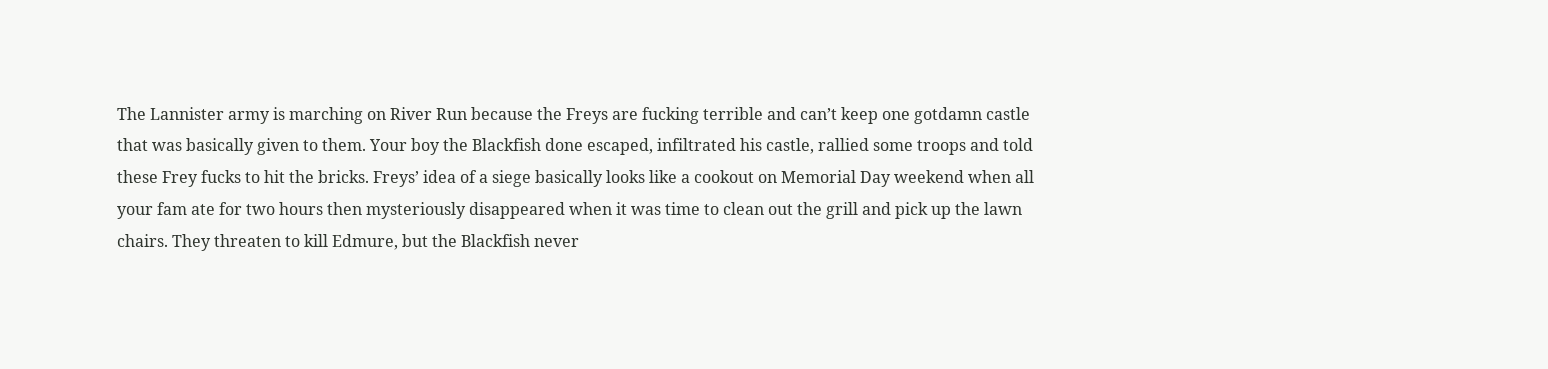The Lannister army is marching on River Run because the Freys are fucking terrible and can’t keep one gotdamn castle that was basically given to them. Your boy the Blackfish done escaped, infiltrated his castle, rallied some troops and told these Frey fucks to hit the bricks. Freys’ idea of a siege basically looks like a cookout on Memorial Day weekend when all your fam ate for two hours then mysteriously disappeared when it was time to clean out the grill and pick up the lawn chairs. They threaten to kill Edmure, but the Blackfish never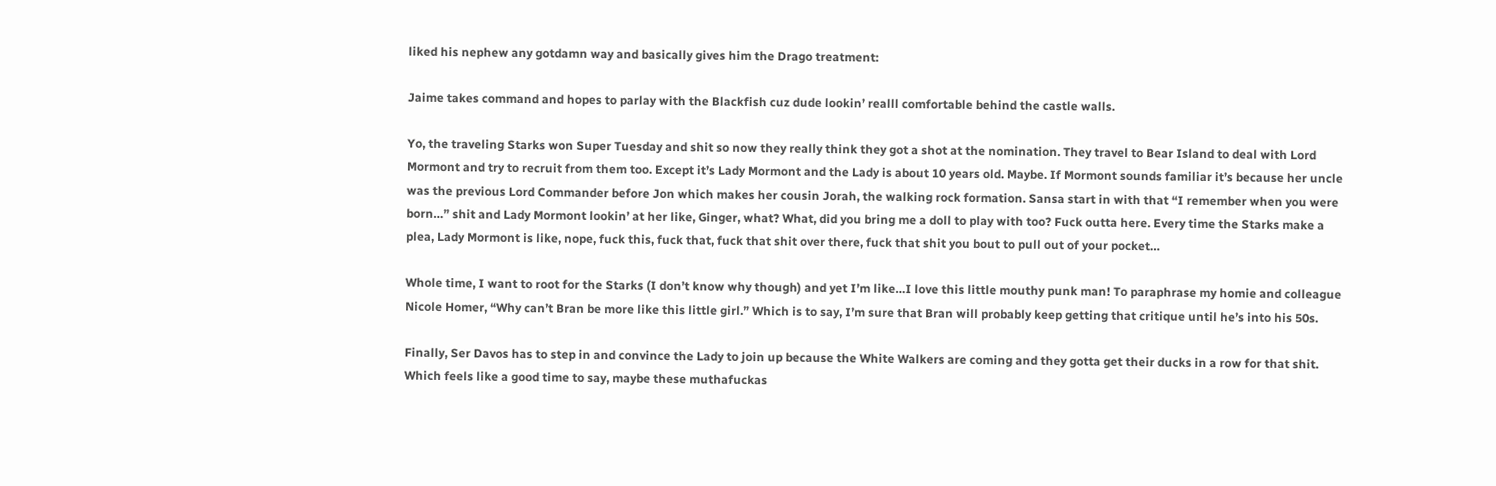liked his nephew any gotdamn way and basically gives him the Drago treatment:

Jaime takes command and hopes to parlay with the Blackfish cuz dude lookin’ realll comfortable behind the castle walls.

Yo, the traveling Starks won Super Tuesday and shit so now they really think they got a shot at the nomination. They travel to Bear Island to deal with Lord Mormont and try to recruit from them too. Except it’s Lady Mormont and the Lady is about 10 years old. Maybe. If Mormont sounds familiar it’s because her uncle was the previous Lord Commander before Jon which makes her cousin Jorah, the walking rock formation. Sansa start in with that “I remember when you were born…” shit and Lady Mormont lookin’ at her like, Ginger, what? What, did you bring me a doll to play with too? Fuck outta here. Every time the Starks make a plea, Lady Mormont is like, nope, fuck this, fuck that, fuck that shit over there, fuck that shit you bout to pull out of your pocket…

Whole time, I want to root for the Starks (I don’t know why though) and yet I’m like…I love this little mouthy punk man! To paraphrase my homie and colleague Nicole Homer, “Why can’t Bran be more like this little girl.” Which is to say, I’m sure that Bran will probably keep getting that critique until he’s into his 50s.

Finally, Ser Davos has to step in and convince the Lady to join up because the White Walkers are coming and they gotta get their ducks in a row for that shit. Which feels like a good time to say, maybe these muthafuckas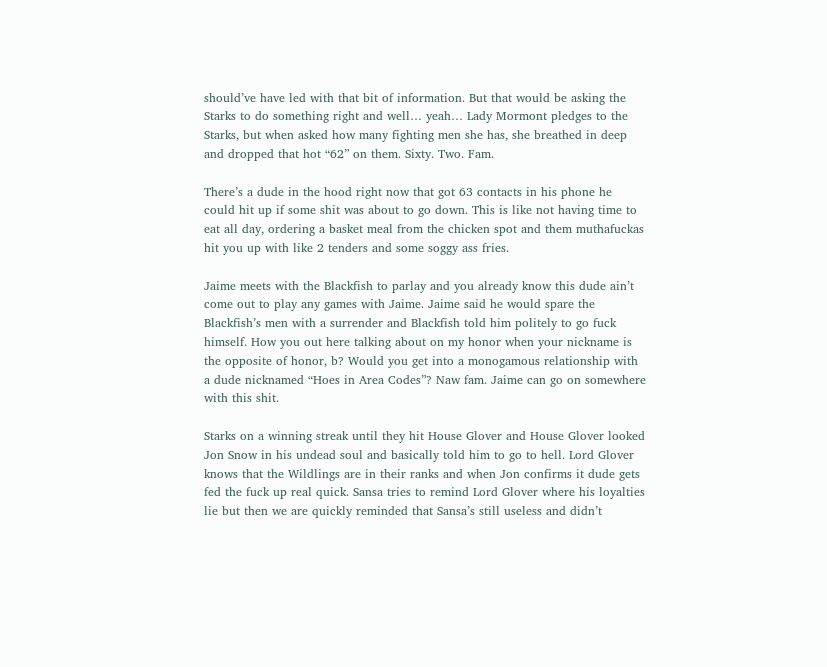should’ve have led with that bit of information. But that would be asking the Starks to do something right and well… yeah… Lady Mormont pledges to the Starks, but when asked how many fighting men she has, she breathed in deep and dropped that hot “62” on them. Sixty. Two. Fam.

There’s a dude in the hood right now that got 63 contacts in his phone he could hit up if some shit was about to go down. This is like not having time to eat all day, ordering a basket meal from the chicken spot and them muthafuckas hit you up with like 2 tenders and some soggy ass fries.

Jaime meets with the Blackfish to parlay and you already know this dude ain’t come out to play any games with Jaime. Jaime said he would spare the Blackfish’s men with a surrender and Blackfish told him politely to go fuck himself. How you out here talking about on my honor when your nickname is the opposite of honor, b? Would you get into a monogamous relationship with a dude nicknamed “Hoes in Area Codes”? Naw fam. Jaime can go on somewhere with this shit.

Starks on a winning streak until they hit House Glover and House Glover looked Jon Snow in his undead soul and basically told him to go to hell. Lord Glover knows that the Wildlings are in their ranks and when Jon confirms it dude gets fed the fuck up real quick. Sansa tries to remind Lord Glover where his loyalties lie but then we are quickly reminded that Sansa’s still useless and didn’t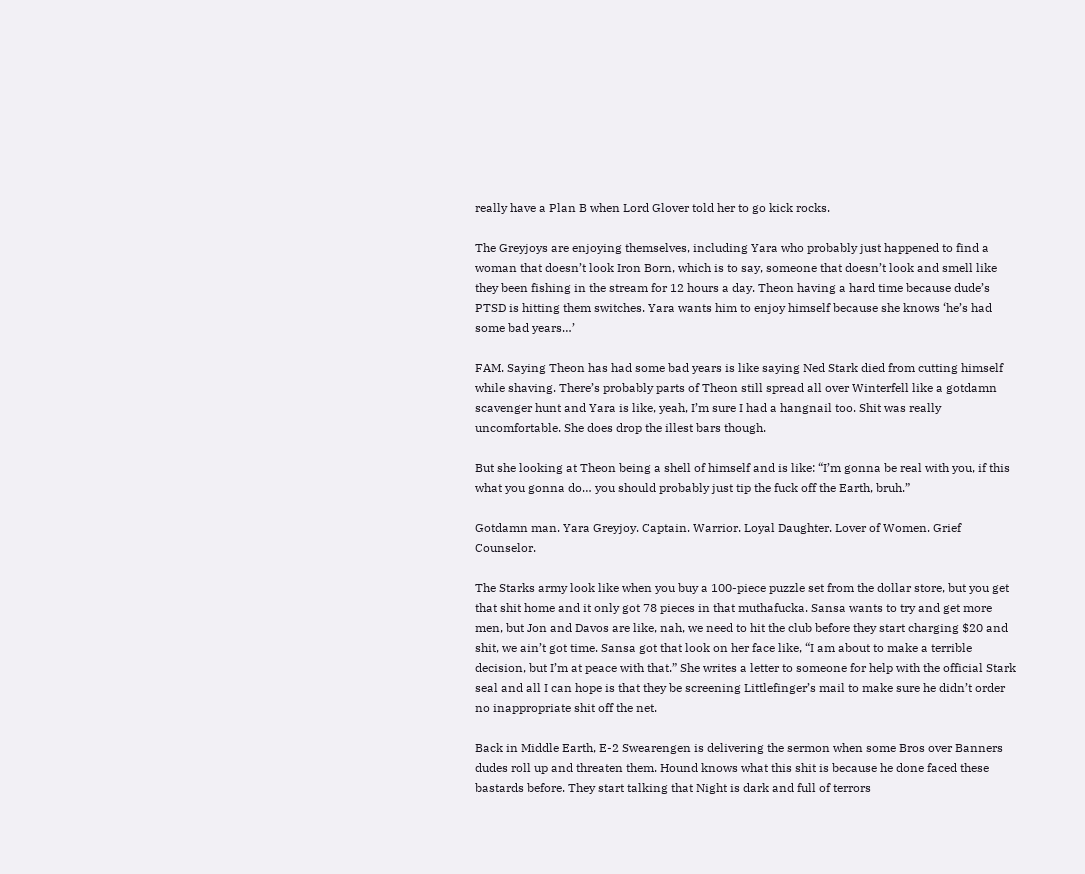really have a Plan B when Lord Glover told her to go kick rocks.

The Greyjoys are enjoying themselves, including Yara who probably just happened to find a woman that doesn’t look Iron Born, which is to say, someone that doesn’t look and smell like they been fishing in the stream for 12 hours a day. Theon having a hard time because dude’s PTSD is hitting them switches. Yara wants him to enjoy himself because she knows ‘he’s had some bad years…’

FAM. Saying Theon has had some bad years is like saying Ned Stark died from cutting himself while shaving. There’s probably parts of Theon still spread all over Winterfell like a gotdamn scavenger hunt and Yara is like, yeah, I’m sure I had a hangnail too. Shit was really uncomfortable. She does drop the illest bars though.

But she looking at Theon being a shell of himself and is like: “I’m gonna be real with you, if this what you gonna do… you should probably just tip the fuck off the Earth, bruh.”

Gotdamn man. Yara Greyjoy. Captain. Warrior. Loyal Daughter. Lover of Women. Grief Counselor.

The Starks army look like when you buy a 100-piece puzzle set from the dollar store, but you get that shit home and it only got 78 pieces in that muthafucka. Sansa wants to try and get more men, but Jon and Davos are like, nah, we need to hit the club before they start charging $20 and shit, we ain’t got time. Sansa got that look on her face like, “I am about to make a terrible decision, but I’m at peace with that.” She writes a letter to someone for help with the official Stark seal and all I can hope is that they be screening Littlefinger’s mail to make sure he didn’t order no inappropriate shit off the net.

Back in Middle Earth, E-2 Swearengen is delivering the sermon when some Bros over Banners dudes roll up and threaten them. Hound knows what this shit is because he done faced these bastards before. They start talking that Night is dark and full of terrors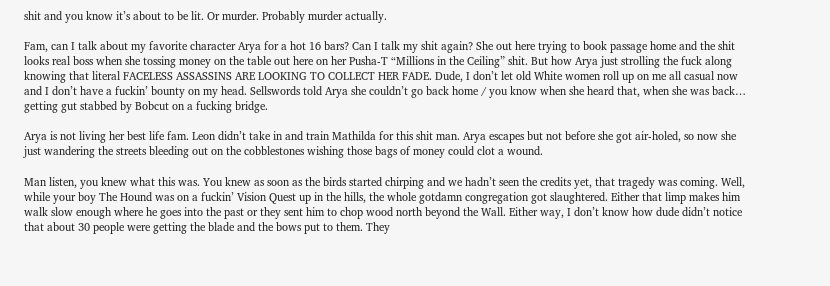shit and you know it’s about to be lit. Or murder. Probably murder actually.

Fam, can I talk about my favorite character Arya for a hot 16 bars? Can I talk my shit again? She out here trying to book passage home and the shit looks real boss when she tossing money on the table out here on her Pusha-T “Millions in the Ceiling” shit. But how Arya just strolling the fuck along knowing that literal FACELESS ASSASSINS ARE LOOKING TO COLLECT HER FADE. Dude, I don’t let old White women roll up on me all casual now and I don’t have a fuckin’ bounty on my head. Sellswords told Arya she couldn’t go back home / you know when she heard that, when she was back… getting gut stabbed by Bobcut on a fucking bridge.

Arya is not living her best life fam. Leon didn’t take in and train Mathilda for this shit man. Arya escapes but not before she got air-holed, so now she just wandering the streets bleeding out on the cobblestones wishing those bags of money could clot a wound.

Man listen, you knew what this was. You knew as soon as the birds started chirping and we hadn’t seen the credits yet, that tragedy was coming. Well, while your boy The Hound was on a fuckin’ Vision Quest up in the hills, the whole gotdamn congregation got slaughtered. Either that limp makes him walk slow enough where he goes into the past or they sent him to chop wood north beyond the Wall. Either way, I don’t know how dude didn’t notice that about 30 people were getting the blade and the bows put to them. They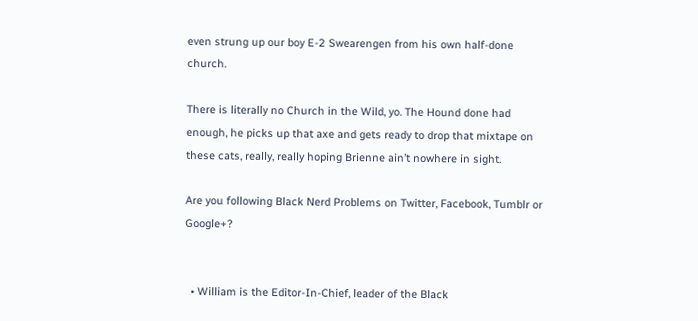even strung up our boy E-2 Swearengen from his own half-done church.

There is literally no Church in the Wild, yo. The Hound done had enough, he picks up that axe and gets ready to drop that mixtape on these cats, really, really hoping Brienne ain’t nowhere in sight.

Are you following Black Nerd Problems on Twitter, Facebook, Tumblr or Google+?


  • William is the Editor-In-Chief, leader of the Black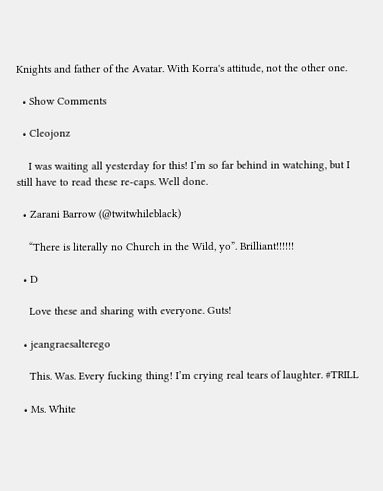Knights and father of the Avatar. With Korra's attitude, not the other one.

  • Show Comments

  • Cleojonz

    I was waiting all yesterday for this! I’m so far behind in watching, but I still have to read these re-caps. Well done.

  • Zarani Barrow (@twitwhileblack)

    “There is literally no Church in the Wild, yo”. Brilliant!!!!!!

  • D

    Love these and sharing with everyone. Guts!

  • jeangraesalterego

    This. Was. Every fucking thing! I’m crying real tears of laughter. #TRILL

  • Ms. White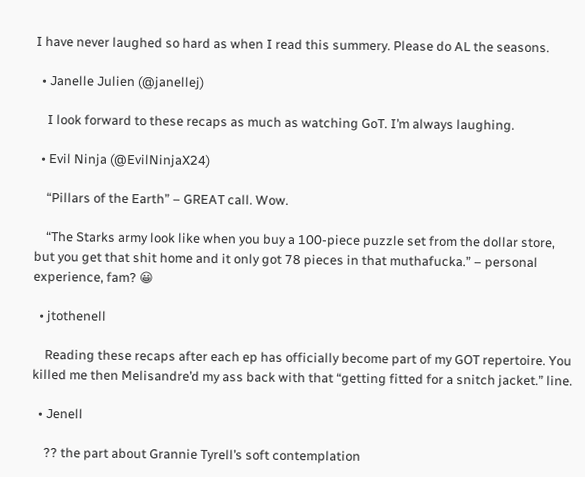I have never laughed so hard as when I read this summery. Please do AL the seasons.

  • Janelle Julien (@janellej)

    I look forward to these recaps as much as watching GoT. I’m always laughing.

  • Evil Ninja (@EvilNinjaX24)

    “Pillars of the Earth” – GREAT call. Wow.

    “The Starks army look like when you buy a 100-piece puzzle set from the dollar store, but you get that shit home and it only got 78 pieces in that muthafucka.” – personal experience, fam? 😀

  • jtothenell

    Reading these recaps after each ep has officially become part of my GOT repertoire. You killed me then Melisandre’d my ass back with that “getting fitted for a snitch jacket.” line.

  • Jenell

    ?? the part about Grannie Tyrell’s soft contemplation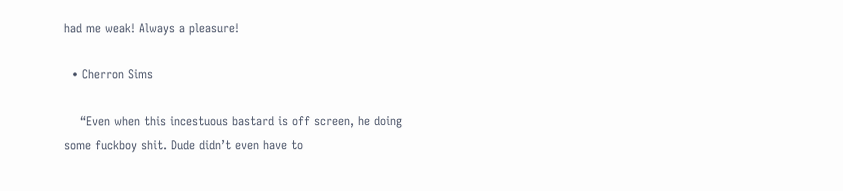had me weak! Always a pleasure!

  • Cherron Sims

    “Even when this incestuous bastard is off screen, he doing some fuckboy shit. Dude didn’t even have to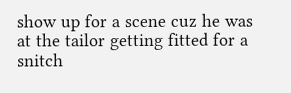show up for a scene cuz he was at the tailor getting fitted for a snitch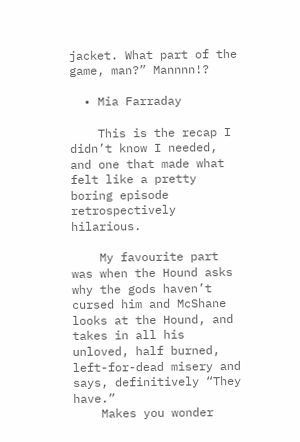jacket. What part of the game, man?” Mannnn!?

  • Mia Farraday

    This is the recap I didn’t know I needed, and one that made what felt like a pretty boring episode retrospectively hilarious.

    My favourite part was when the Hound asks why the gods haven’t cursed him and McShane looks at the Hound, and takes in all his unloved, half burned, left-for-dead misery and says, definitively “They have.”
    Makes you wonder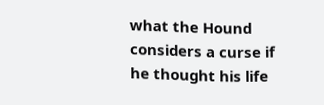what the Hound considers a curse if he thought his life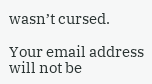wasn’t cursed.

Your email address will not be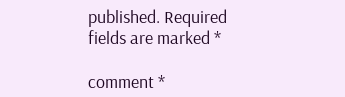published. Required fields are marked *

comment *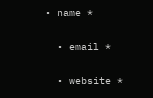• name *

  • email *

  • website *